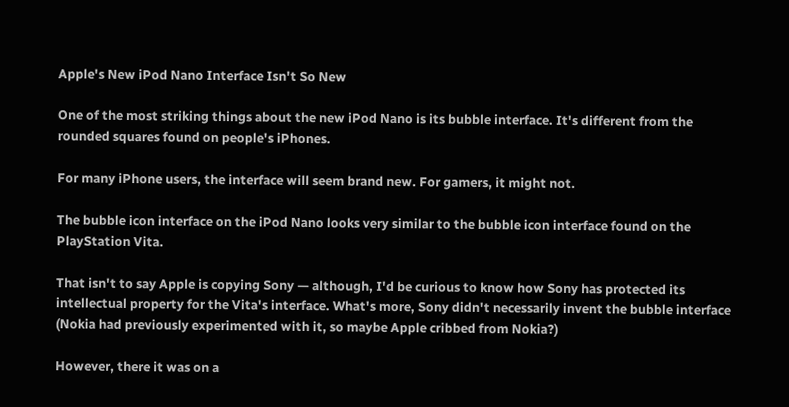Apple's New iPod Nano Interface Isn't So New

One of the most striking things about the new iPod Nano is its bubble interface. It's different from the rounded squares found on people's iPhones.

For many iPhone users, the interface will seem brand new. For gamers, it might not.

The bubble icon interface on the iPod Nano looks very similar to the bubble icon interface found on the PlayStation Vita.

That isn't to say Apple is copying Sony — although, I'd be curious to know how Sony has protected its intellectual property for the Vita's interface. What's more, Sony didn't necessarily invent the bubble interface (Nokia had previously experimented with it, so maybe Apple cribbed from Nokia?)

However, there it was on a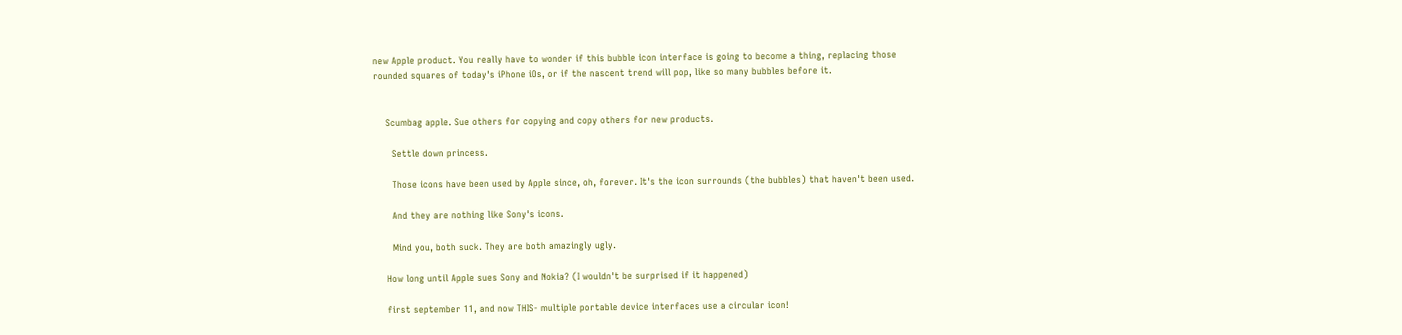new Apple product. You really have to wonder if this bubble icon interface is going to become a thing, replacing those rounded squares of today's iPhone iOs, or if the nascent trend will pop, like so many bubbles before it.


    Scumbag apple. Sue others for copying and copy others for new products.

      Settle down princess.

      Those icons have been used by Apple since, oh, forever. It's the icon surrounds (the bubbles) that haven't been used.

      And they are nothing like Sony's icons.

      Mind you, both suck. They are both amazingly ugly.

    How long until Apple sues Sony and Nokia? (I wouldn't be surprised if it happened)

    first september 11, and now THIS- multiple portable device interfaces use a circular icon!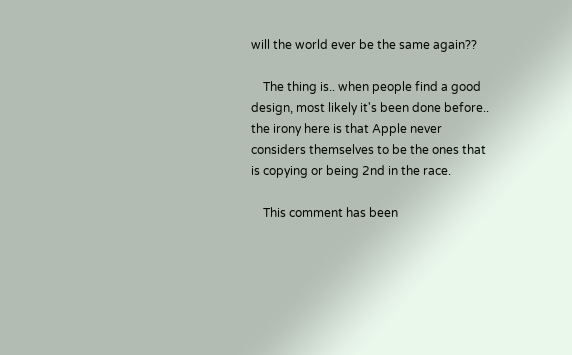will the world ever be the same again??

    The thing is.. when people find a good design, most likely it's been done before.. the irony here is that Apple never considers themselves to be the ones that is copying or being 2nd in the race.

    This comment has been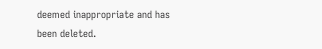deemed inappropriate and has been deleted.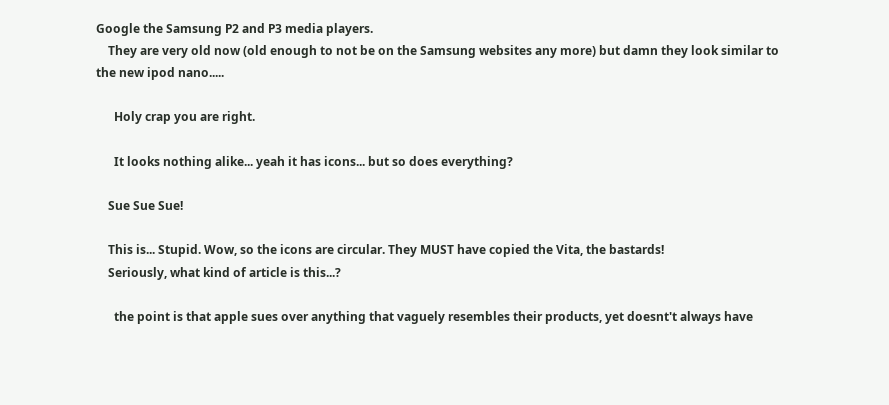Google the Samsung P2 and P3 media players.
    They are very old now (old enough to not be on the Samsung websites any more) but damn they look similar to the new ipod nano.....

      Holy crap you are right.

      It looks nothing alike... yeah it has icons... but so does everything?

    Sue Sue Sue!

    This is... Stupid. Wow, so the icons are circular. They MUST have copied the Vita, the bastards!
    Seriously, what kind of article is this...?

      the point is that apple sues over anything that vaguely resembles their products, yet doesnt't always have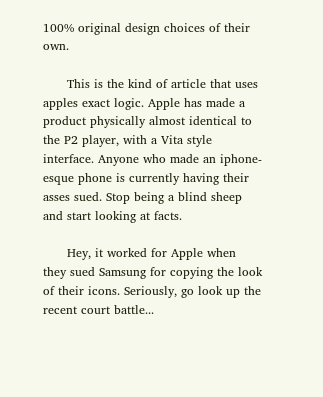100% original design choices of their own.

      This is the kind of article that uses apples exact logic. Apple has made a product physically almost identical to the P2 player, with a Vita style interface. Anyone who made an iphone-esque phone is currently having their asses sued. Stop being a blind sheep and start looking at facts.

      Hey, it worked for Apple when they sued Samsung for copying the look of their icons. Seriously, go look up the recent court battle...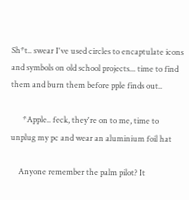Sh*t.. swear I've used circles to encaptulate icons and symbols on old school projects... time to find them and burn them before pple finds out..

      *Apple.. feck, they're on to me, time to unplug my pc and wear an aluminium foil hat

    Anyone remember the palm pilot? It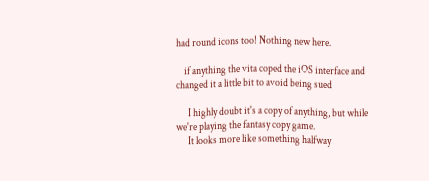had round icons too! Nothing new here.

    if anything the vita coped the iOS interface and changed it a little bit to avoid being sued

      I highly doubt it's a copy of anything, but while we're playing the fantasy copy game.
      It looks more like something halfway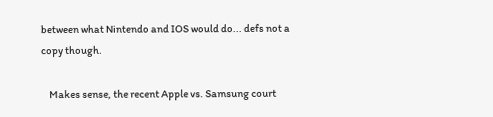between what Nintendo and IOS would do... defs not a copy though.

    Makes sense, the recent Apple vs. Samsung court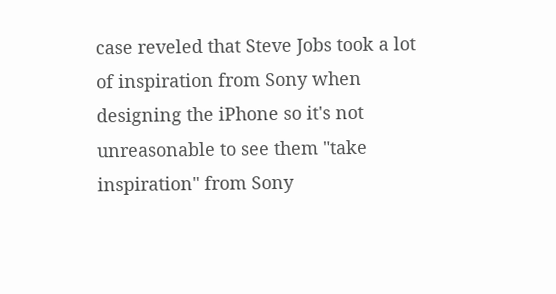case reveled that Steve Jobs took a lot of inspiration from Sony when designing the iPhone so it's not unreasonable to see them "take inspiration" from Sony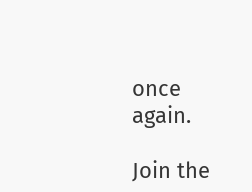once again.

Join the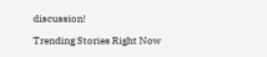discussion!

Trending Stories Right Now